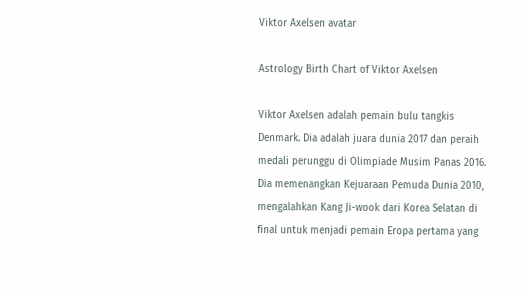Viktor Axelsen avatar

Astrology Birth Chart of Viktor Axelsen

Viktor Axelsen adalah pemain bulu tangkis Denmark. Dia adalah juara dunia 2017 dan peraih medali perunggu di Olimpiade Musim Panas 2016. Dia memenangkan Kejuaraan Pemuda Dunia 2010, mengalahkan Kang Ji-wook dari Korea Selatan di final untuk menjadi pemain Eropa pertama yang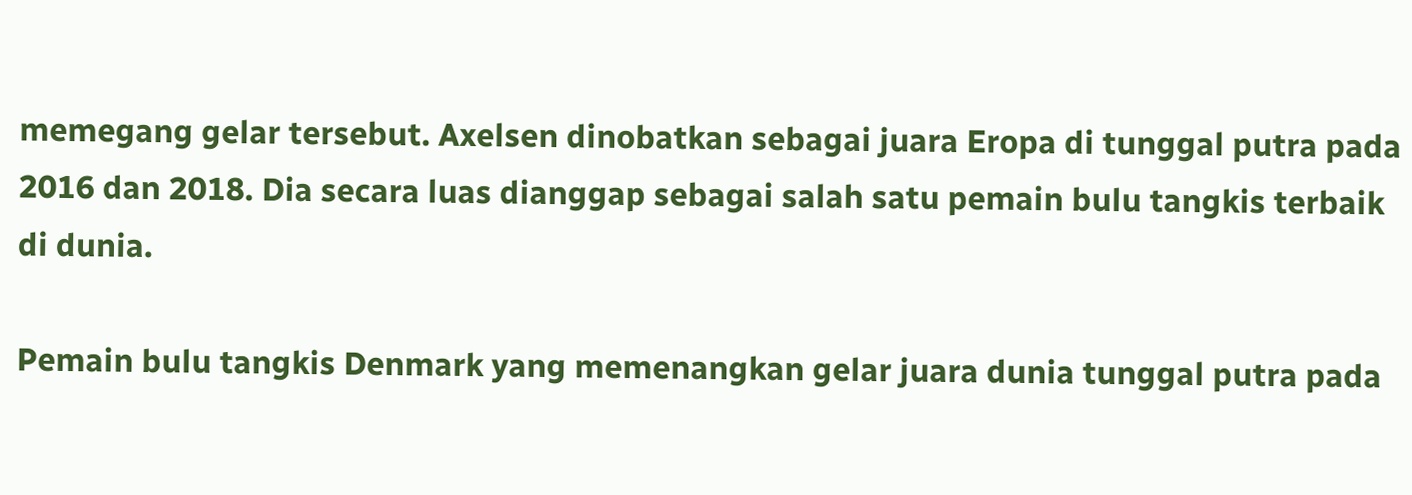memegang gelar tersebut. Axelsen dinobatkan sebagai juara Eropa di tunggal putra pada 2016 dan 2018. Dia secara luas dianggap sebagai salah satu pemain bulu tangkis terbaik di dunia.

Pemain bulu tangkis Denmark yang memenangkan gelar juara dunia tunggal putra pada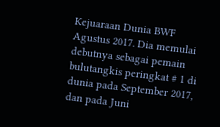Kejuaraan Dunia BWF Agustus 2017. Dia memulai debutnya sebagai pemain bulutangkis peringkat # 1 di dunia pada September 2017, dan pada Juni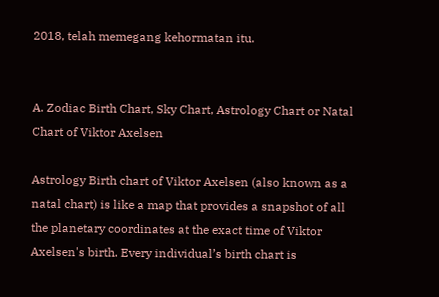2018, telah memegang kehormatan itu.


A. Zodiac Birth Chart, Sky Chart, Astrology Chart or Natal Chart of Viktor Axelsen

Astrology Birth chart of Viktor Axelsen (also known as a natal chart) is like a map that provides a snapshot of all the planetary coordinates at the exact time of Viktor Axelsen's birth. Every individual’s birth chart is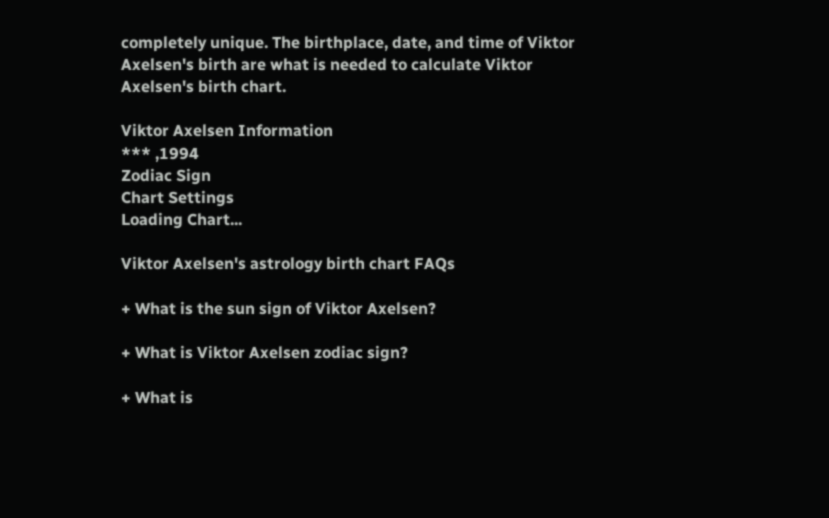completely unique. The birthplace, date, and time of Viktor Axelsen's birth are what is needed to calculate Viktor Axelsen's birth chart.

Viktor Axelsen Information
*** ,1994
Zodiac Sign
Chart Settings
Loading Chart...

Viktor Axelsen's astrology birth chart FAQs

+ What is the sun sign of Viktor Axelsen?

+ What is Viktor Axelsen zodiac sign?

+ What is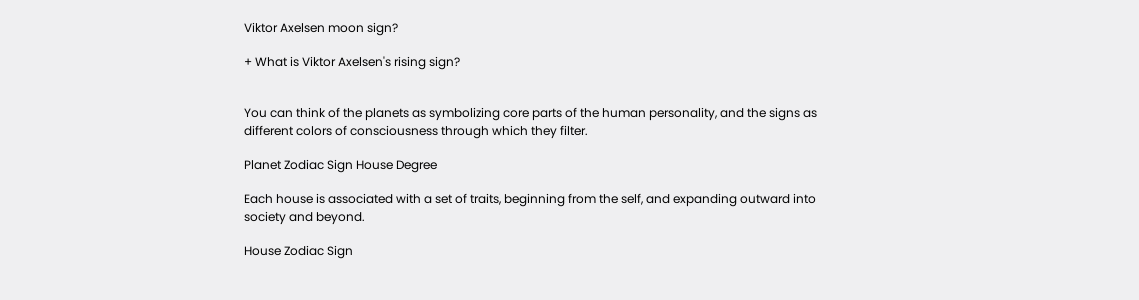Viktor Axelsen moon sign?

+ What is Viktor Axelsen's rising sign?


You can think of the planets as symbolizing core parts of the human personality, and the signs as different colors of consciousness through which they filter.

Planet Zodiac Sign House Degree

Each house is associated with a set of traits, beginning from the self, and expanding outward into society and beyond.

House Zodiac Sign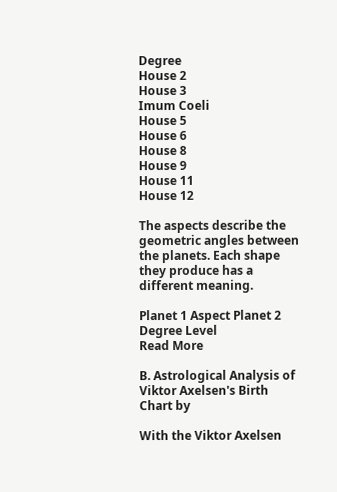Degree
House 2
House 3
Imum Coeli
House 5
House 6
House 8
House 9
House 11
House 12

The aspects describe the geometric angles between the planets. Each shape they produce has a different meaning.

Planet 1 Aspect Planet 2 Degree Level
Read More

B. Astrological Analysis of Viktor Axelsen's Birth Chart by

With the Viktor Axelsen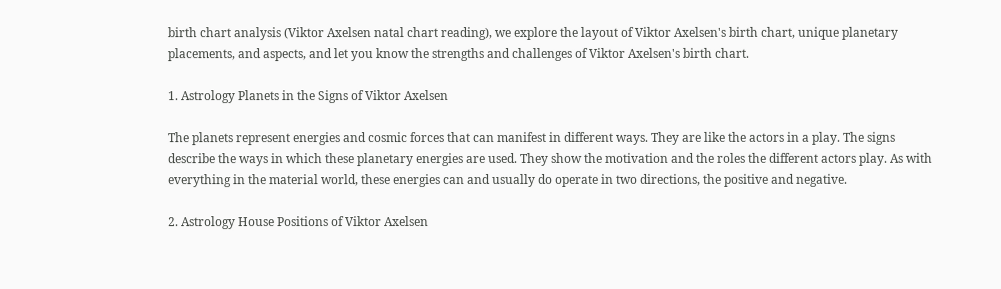birth chart analysis (Viktor Axelsen natal chart reading), we explore the layout of Viktor Axelsen's birth chart, unique planetary placements, and aspects, and let you know the strengths and challenges of Viktor Axelsen's birth chart.

1. Astrology Planets in the Signs of Viktor Axelsen

The planets represent energies and cosmic forces that can manifest in different ways. They are like the actors in a play. The signs describe the ways in which these planetary energies are used. They show the motivation and the roles the different actors play. As with everything in the material world, these energies can and usually do operate in two directions, the positive and negative.

2. Astrology House Positions of Viktor Axelsen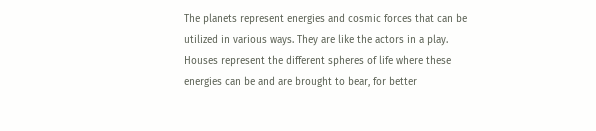The planets represent energies and cosmic forces that can be utilized in various ways. They are like the actors in a play. Houses represent the different spheres of life where these energies can be and are brought to bear, for better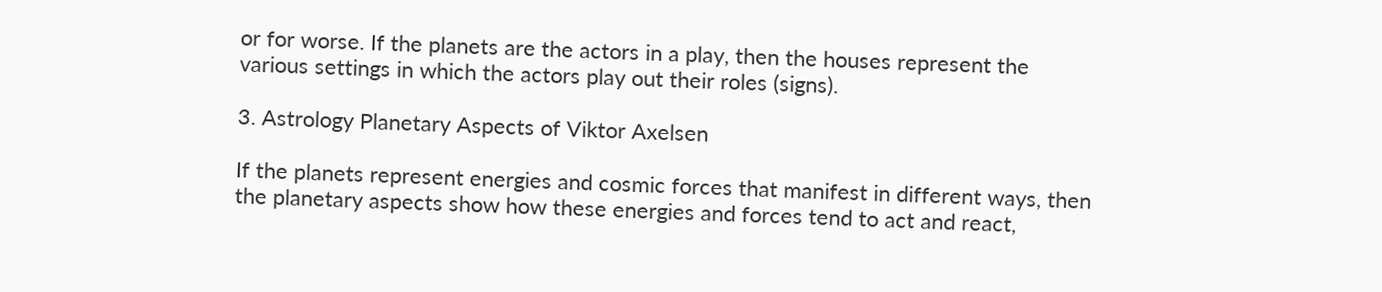or for worse. If the planets are the actors in a play, then the houses represent the various settings in which the actors play out their roles (signs).

3. Astrology Planetary Aspects of Viktor Axelsen

If the planets represent energies and cosmic forces that manifest in different ways, then the planetary aspects show how these energies and forces tend to act and react,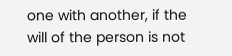one with another, if the will of the person is not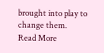brought into play to change them.
Read More